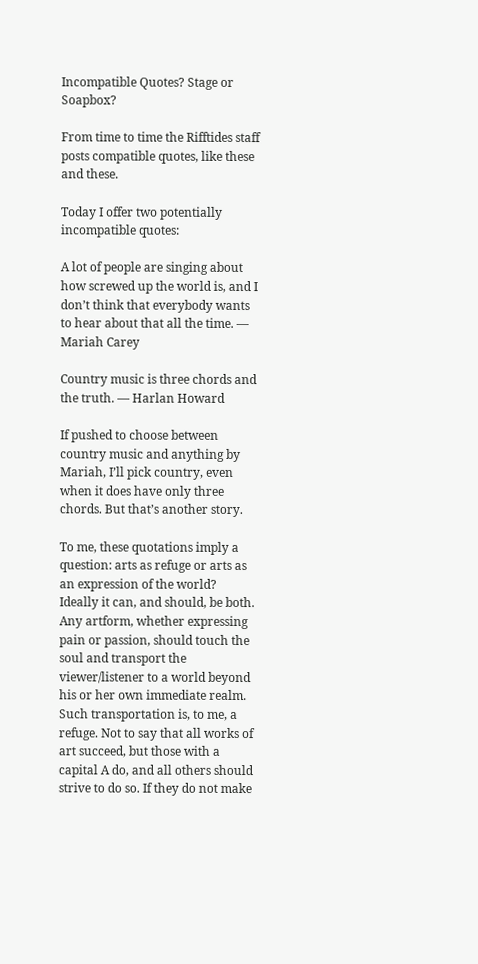Incompatible Quotes? Stage or Soapbox?

From time to time the Rifftides staff posts compatible quotes, like these and these.

Today I offer two potentially incompatible quotes:

A lot of people are singing about how screwed up the world is, and I don’t think that everybody wants to hear about that all the time. — Mariah Carey

Country music is three chords and the truth. — Harlan Howard

If pushed to choose between country music and anything by Mariah, I’ll pick country, even when it does have only three chords. But that’s another story.

To me, these quotations imply a question: arts as refuge or arts as an expression of the world? Ideally it can, and should, be both. Any artform, whether expressing pain or passion, should touch the soul and transport the viewer/listener to a world beyond his or her own immediate realm. Such transportation is, to me, a refuge. Not to say that all works of art succeed, but those with a capital A do, and all others should strive to do so. If they do not make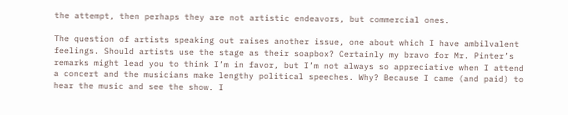the attempt, then perhaps they are not artistic endeavors, but commercial ones.

The question of artists speaking out raises another issue, one about which I have ambilvalent feelings. Should artists use the stage as their soapbox? Certainly my bravo for Mr. Pinter’s remarks might lead you to think I’m in favor, but I’m not always so appreciative when I attend a concert and the musicians make lengthy political speeches. Why? Because I came (and paid) to hear the music and see the show. I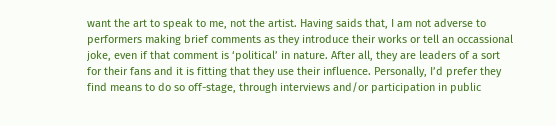want the art to speak to me, not the artist. Having saids that, I am not adverse to performers making brief comments as they introduce their works or tell an occassional joke, even if that comment is ‘political’ in nature. After all, they are leaders of a sort for their fans and it is fitting that they use their influence. Personally, I’d prefer they find means to do so off-stage, through interviews and/or participation in public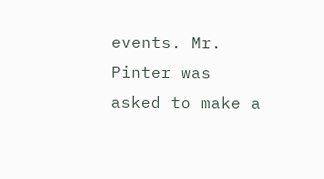events. Mr. Pinter was asked to make a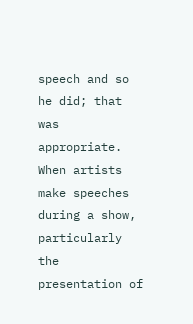speech and so he did; that was appropriate. When artists make speeches during a show, particularly the presentation of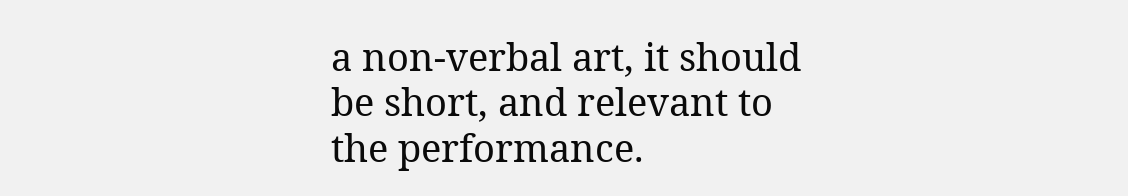a non-verbal art, it should be short, and relevant to the performance.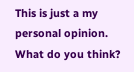This is just a my personal opinion. What do you think?